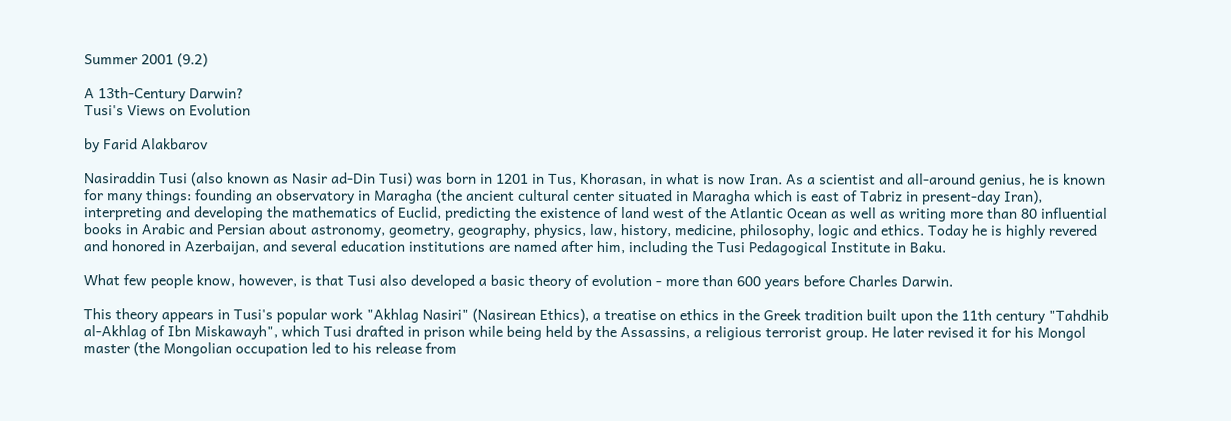Summer 2001 (9.2)

A 13th-Century Darwin?
Tusi's Views on Evolution

by Farid Alakbarov

Nasiraddin Tusi (also known as Nasir ad-Din Tusi) was born in 1201 in Tus, Khorasan, in what is now Iran. As a scientist and all-around genius, he is known for many things: founding an observatory in Maragha (the ancient cultural center situated in Maragha which is east of Tabriz in present-day Iran), interpreting and developing the mathematics of Euclid, predicting the existence of land west of the Atlantic Ocean as well as writing more than 80 influential books in Arabic and Persian about astronomy, geometry, geography, physics, law, history, medicine, philosophy, logic and ethics. Today he is highly revered and honored in Azerbaijan, and several education institutions are named after him, including the Tusi Pedagogical Institute in Baku.

What few people know, however, is that Tusi also developed a basic theory of evolution - more than 600 years before Charles Darwin.

This theory appears in Tusi's popular work "Akhlag Nasiri" (Nasirean Ethics), a treatise on ethics in the Greek tradition built upon the 11th century "Tahdhib al-Akhlag of Ibn Miskawayh", which Tusi drafted in prison while being held by the Assassins, a religious terrorist group. He later revised it for his Mongol master (the Mongolian occupation led to his release from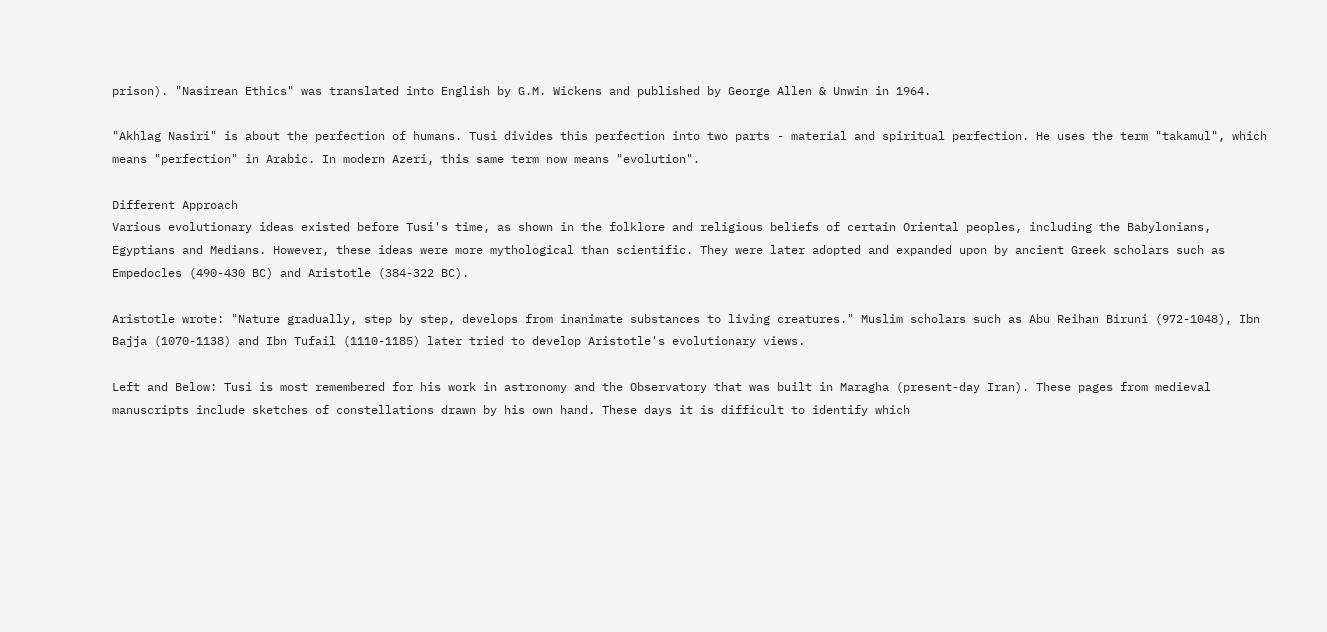prison). "Nasirean Ethics" was translated into English by G.M. Wickens and published by George Allen & Unwin in 1964.

"Akhlag Nasiri" is about the perfection of humans. Tusi divides this perfection into two parts - material and spiritual perfection. He uses the term "takamul", which means "perfection" in Arabic. In modern Azeri, this same term now means "evolution".

Different Approach
Various evolutionary ideas existed before Tusi's time, as shown in the folklore and religious beliefs of certain Oriental peoples, including the Babylonians, Egyptians and Medians. However, these ideas were more mythological than scientific. They were later adopted and expanded upon by ancient Greek scholars such as Empedocles (490-430 BC) and Aristotle (384-322 BC).

Aristotle wrote: "Nature gradually, step by step, develops from inanimate substances to living creatures." Muslim scholars such as Abu Reihan Biruni (972-1048), Ibn Bajja (1070-1138) and Ibn Tufail (1110-1185) later tried to develop Aristotle's evolutionary views.

Left and Below: Tusi is most remembered for his work in astronomy and the Observatory that was built in Maragha (present-day Iran). These pages from medieval manuscripts include sketches of constellations drawn by his own hand. These days it is difficult to identify which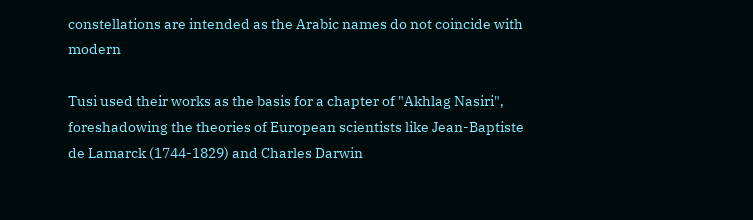constellations are intended as the Arabic names do not coincide with modern

Tusi used their works as the basis for a chapter of "Akhlag Nasiri", foreshadowing the theories of European scientists like Jean-Baptiste de Lamarck (1744-1829) and Charles Darwin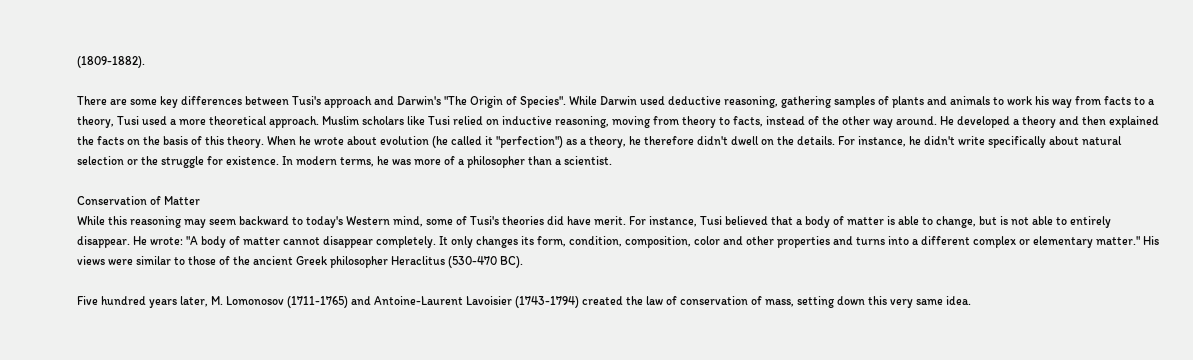(1809-1882).

There are some key differences between Tusi's approach and Darwin's "The Origin of Species". While Darwin used deductive reasoning, gathering samples of plants and animals to work his way from facts to a theory, Tusi used a more theoretical approach. Muslim scholars like Tusi relied on inductive reasoning, moving from theory to facts, instead of the other way around. He developed a theory and then explained the facts on the basis of this theory. When he wrote about evolution (he called it "perfection") as a theory, he therefore didn't dwell on the details. For instance, he didn't write specifically about natural selection or the struggle for existence. In modern terms, he was more of a philosopher than a scientist.

Conservation of Matter
While this reasoning may seem backward to today's Western mind, some of Tusi's theories did have merit. For instance, Tusi believed that a body of matter is able to change, but is not able to entirely disappear. He wrote: "A body of matter cannot disappear completely. It only changes its form, condition, composition, color and other properties and turns into a different complex or elementary matter." His views were similar to those of the ancient Greek philosopher Heraclitus (530-470 BC).

Five hundred years later, M. Lomonosov (1711-1765) and Antoine-Laurent Lavoisier (1743-1794) created the law of conservation of mass, setting down this very same idea.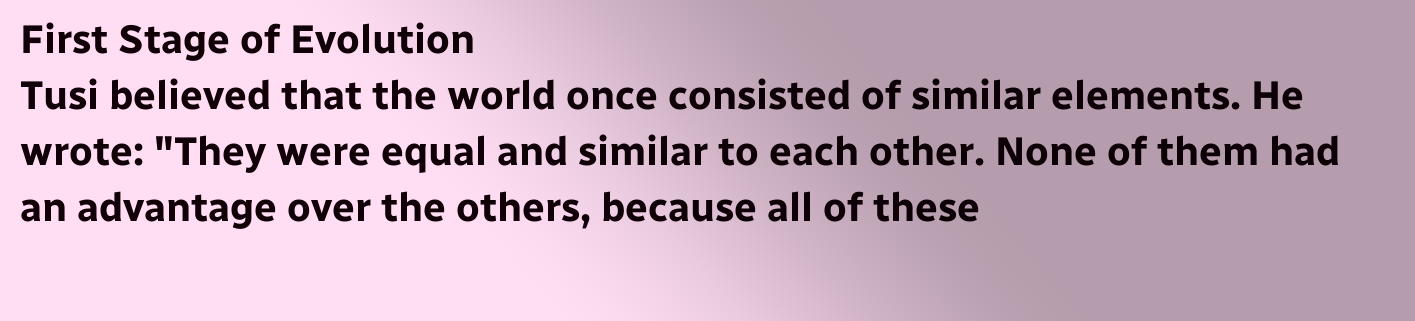First Stage of Evolution
Tusi believed that the world once consisted of similar elements. He wrote: "They were equal and similar to each other. None of them had an advantage over the others, because all of these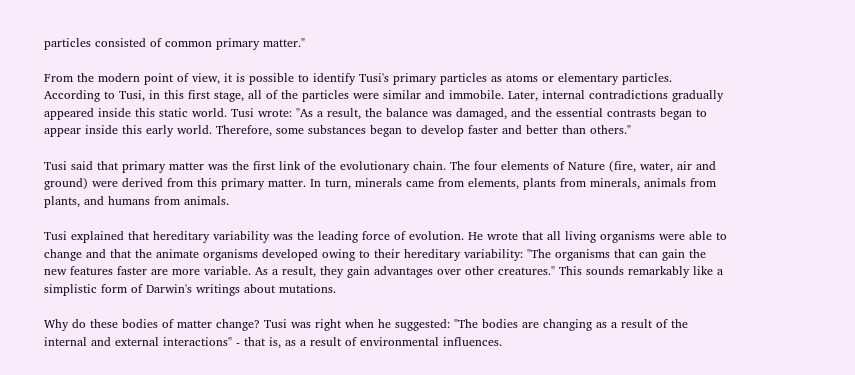particles consisted of common primary matter."

From the modern point of view, it is possible to identify Tusi's primary particles as atoms or elementary particles. According to Tusi, in this first stage, all of the particles were similar and immobile. Later, internal contradictions gradually appeared inside this static world. Tusi wrote: "As a result, the balance was damaged, and the essential contrasts began to appear inside this early world. Therefore, some substances began to develop faster and better than others."

Tusi said that primary matter was the first link of the evolutionary chain. The four elements of Nature (fire, water, air and ground) were derived from this primary matter. In turn, minerals came from elements, plants from minerals, animals from plants, and humans from animals.

Tusi explained that hereditary variability was the leading force of evolution. He wrote that all living organisms were able to change and that the animate organisms developed owing to their hereditary variability: "The organisms that can gain the new features faster are more variable. As a result, they gain advantages over other creatures." This sounds remarkably like a simplistic form of Darwin's writings about mutations.

Why do these bodies of matter change? Tusi was right when he suggested: "The bodies are changing as a result of the internal and external interactions" - that is, as a result of environmental influences.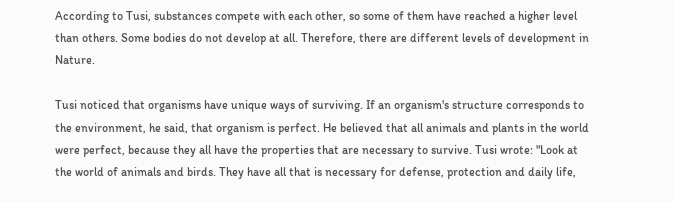According to Tusi, substances compete with each other, so some of them have reached a higher level than others. Some bodies do not develop at all. Therefore, there are different levels of development in Nature.

Tusi noticed that organisms have unique ways of surviving. If an organism's structure corresponds to the environment, he said, that organism is perfect. He believed that all animals and plants in the world were perfect, because they all have the properties that are necessary to survive. Tusi wrote: "Look at the world of animals and birds. They have all that is necessary for defense, protection and daily life,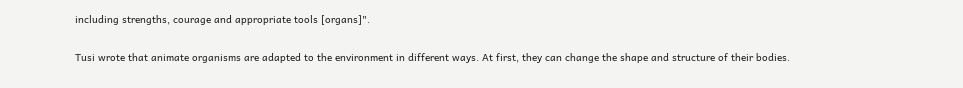including strengths, courage and appropriate tools [organs]".

Tusi wrote that animate organisms are adapted to the environment in different ways. At first, they can change the shape and structure of their bodies.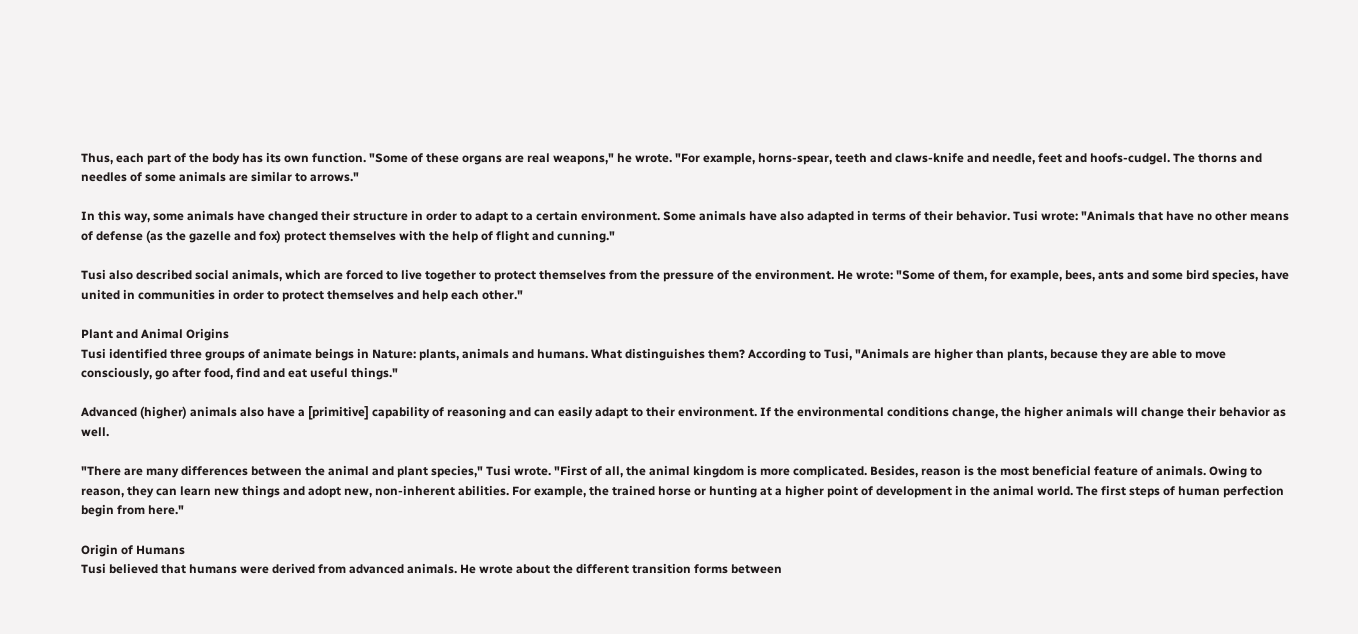Thus, each part of the body has its own function. "Some of these organs are real weapons," he wrote. "For example, horns-spear, teeth and claws-knife and needle, feet and hoofs-cudgel. The thorns and needles of some animals are similar to arrows."

In this way, some animals have changed their structure in order to adapt to a certain environment. Some animals have also adapted in terms of their behavior. Tusi wrote: "Animals that have no other means of defense (as the gazelle and fox) protect themselves with the help of flight and cunning."

Tusi also described social animals, which are forced to live together to protect themselves from the pressure of the environment. He wrote: "Some of them, for example, bees, ants and some bird species, have united in communities in order to protect themselves and help each other."

Plant and Animal Origins
Tusi identified three groups of animate beings in Nature: plants, animals and humans. What distinguishes them? According to Tusi, "Animals are higher than plants, because they are able to move consciously, go after food, find and eat useful things."

Advanced (higher) animals also have a [primitive] capability of reasoning and can easily adapt to their environment. If the environmental conditions change, the higher animals will change their behavior as well.

"There are many differences between the animal and plant species," Tusi wrote. "First of all, the animal kingdom is more complicated. Besides, reason is the most beneficial feature of animals. Owing to reason, they can learn new things and adopt new, non-inherent abilities. For example, the trained horse or hunting at a higher point of development in the animal world. The first steps of human perfection begin from here."

Origin of Humans
Tusi believed that humans were derived from advanced animals. He wrote about the different transition forms between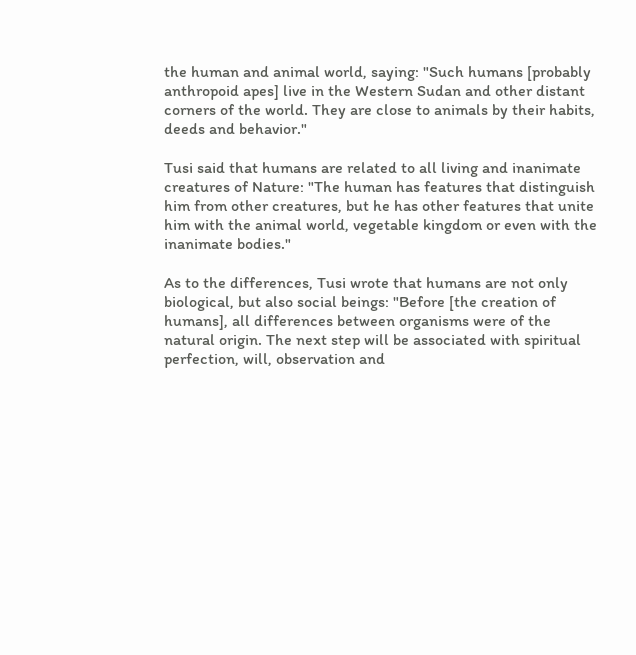the human and animal world, saying: "Such humans [probably anthropoid apes] live in the Western Sudan and other distant corners of the world. They are close to animals by their habits, deeds and behavior."

Tusi said that humans are related to all living and inanimate creatures of Nature: "The human has features that distinguish him from other creatures, but he has other features that unite him with the animal world, vegetable kingdom or even with the inanimate bodies."

As to the differences, Tusi wrote that humans are not only biological, but also social beings: "Before [the creation of humans], all differences between organisms were of the natural origin. The next step will be associated with spiritual perfection, will, observation and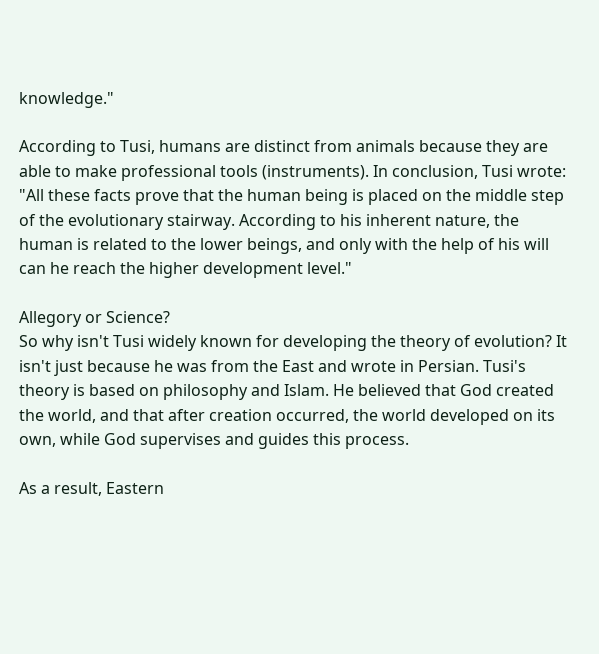knowledge."

According to Tusi, humans are distinct from animals because they are able to make professional tools (instruments). In conclusion, Tusi wrote: "All these facts prove that the human being is placed on the middle step of the evolutionary stairway. According to his inherent nature, the human is related to the lower beings, and only with the help of his will can he reach the higher development level."

Allegory or Science?
So why isn't Tusi widely known for developing the theory of evolution? It isn't just because he was from the East and wrote in Persian. Tusi's theory is based on philosophy and Islam. He believed that God created the world, and that after creation occurred, the world developed on its own, while God supervises and guides this process.

As a result, Eastern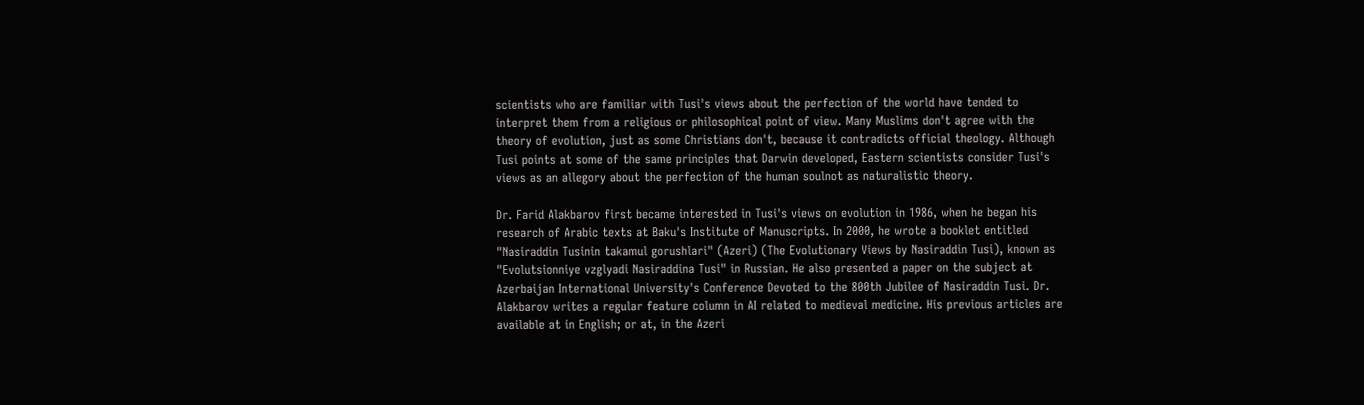scientists who are familiar with Tusi's views about the perfection of the world have tended to interpret them from a religious or philosophical point of view. Many Muslims don't agree with the theory of evolution, just as some Christians don't, because it contradicts official theology. Although Tusi points at some of the same principles that Darwin developed, Eastern scientists consider Tusi's views as an allegory about the perfection of the human soulnot as naturalistic theory.

Dr. Farid Alakbarov first became interested in Tusi's views on evolution in 1986, when he began his research of Arabic texts at Baku's Institute of Manuscripts. In 2000, he wrote a booklet entitled "Nasiraddin Tusinin takamul gorushlari" (Azeri) (The Evolutionary Views by Nasiraddin Tusi), known as "Evolutsionniye vzglyadi Nasiraddina Tusi" in Russian. He also presented a paper on the subject at Azerbaijan International University's Conference Devoted to the 800th Jubilee of Nasiraddin Tusi. Dr. Alakbarov writes a regular feature column in AI related to medieval medicine. His previous articles are available at in English; or at, in the Azeri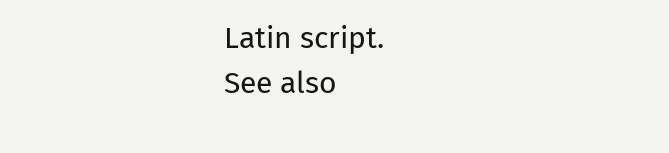Latin script.
See also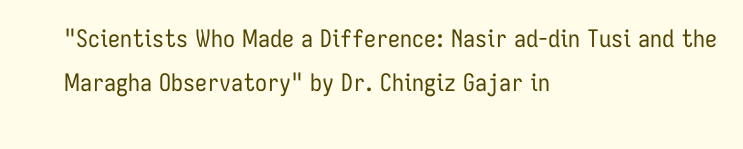"Scientists Who Made a Difference: Nasir ad-din Tusi and the Maragha Observatory" by Dr. Chingiz Gajar in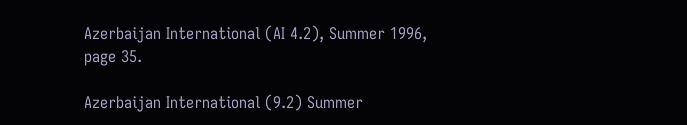Azerbaijan International (AI 4.2), Summer 1996, page 35.

Azerbaijan International (9.2) Summer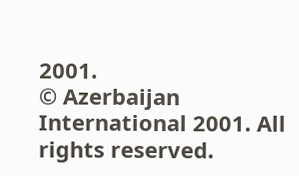2001.
© Azerbaijan International 2001. All rights reserved.